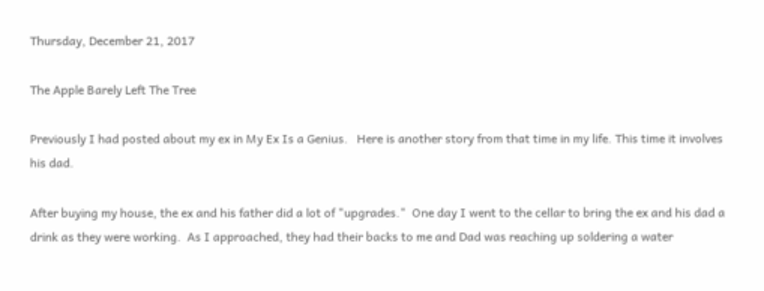Thursday, December 21, 2017

The Apple Barely Left The Tree

Previously I had posted about my ex in My Ex Is a Genius.   Here is another story from that time in my life. This time it involves his dad.

After buying my house, the ex and his father did a lot of "upgrades."  One day I went to the cellar to bring the ex and his dad a drink as they were working.  As I approached, they had their backs to me and Dad was reaching up soldering a water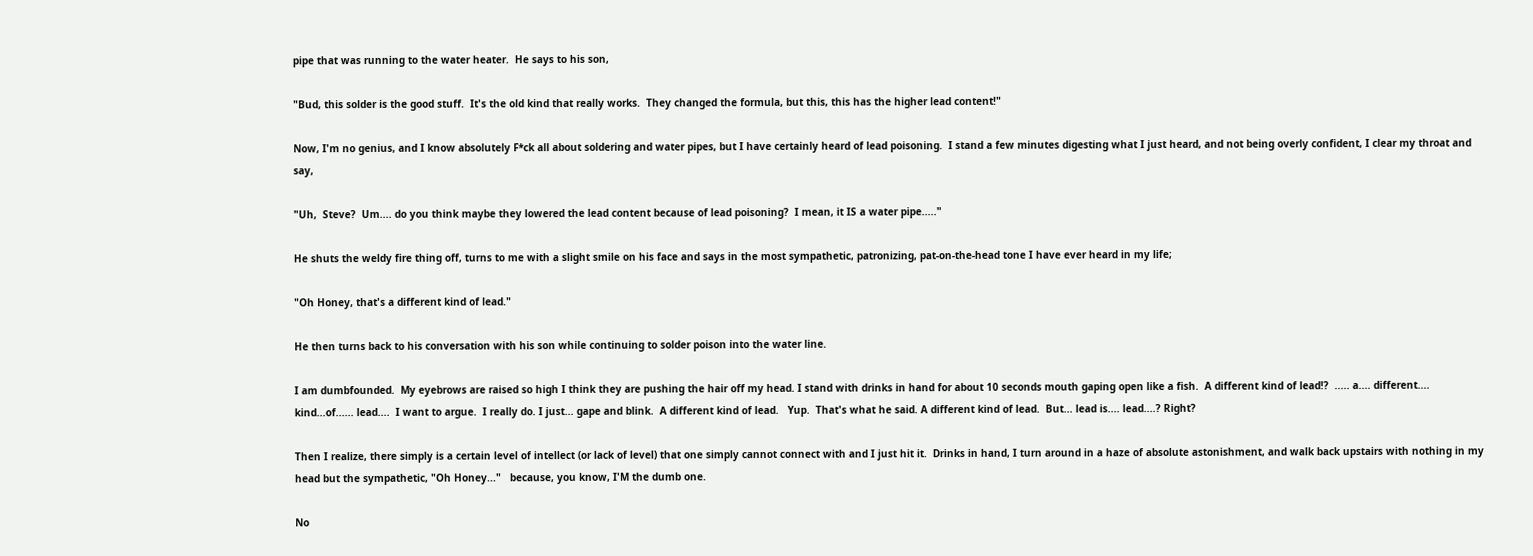pipe that was running to the water heater.  He says to his son,

"Bud, this solder is the good stuff.  It's the old kind that really works.  They changed the formula, but this, this has the higher lead content!"

Now, I'm no genius, and I know absolutely F*ck all about soldering and water pipes, but I have certainly heard of lead poisoning.  I stand a few minutes digesting what I just heard, and not being overly confident, I clear my throat and say,

"Uh,  Steve?  Um.... do you think maybe they lowered the lead content because of lead poisoning?  I mean, it IS a water pipe....."

He shuts the weldy fire thing off, turns to me with a slight smile on his face and says in the most sympathetic, patronizing, pat-on-the-head tone I have ever heard in my life;

"Oh Honey, that's a different kind of lead."

He then turns back to his conversation with his son while continuing to solder poison into the water line.

I am dumbfounded.  My eyebrows are raised so high I think they are pushing the hair off my head. I stand with drinks in hand for about 10 seconds mouth gaping open like a fish.  A different kind of lead!?  ..... a.... different.... kind...of...... lead....  I want to argue.  I really do. I just... gape and blink.  A different kind of lead.   Yup.  That's what he said. A different kind of lead.  But... lead is.... lead....? Right?

Then I realize, there simply is a certain level of intellect (or lack of level) that one simply cannot connect with and I just hit it.  Drinks in hand, I turn around in a haze of absolute astonishment, and walk back upstairs with nothing in my head but the sympathetic, "Oh Honey..."   because, you know, I'M the dumb one.

No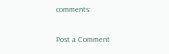comments:

Post a Comment